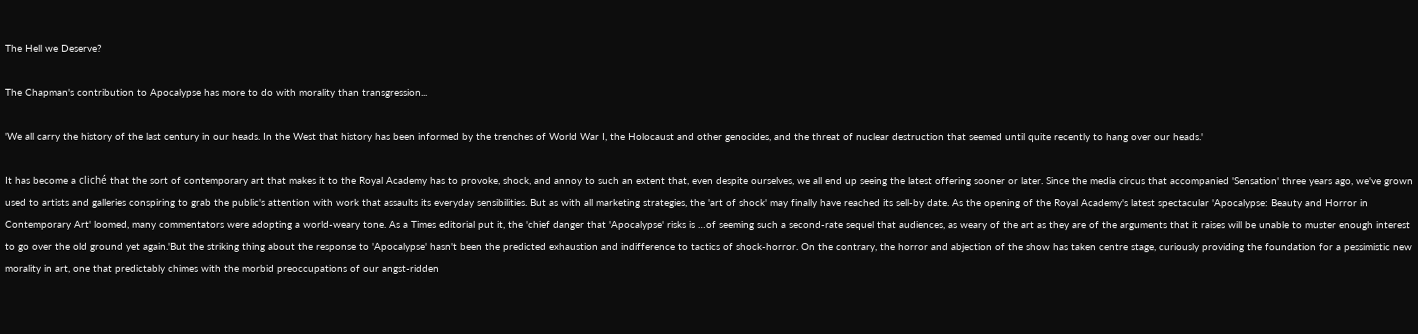The Hell we Deserve?

The Chapman's contribution to Apocalypse has more to do with morality than transgression...

'We all carry the history of the last century in our heads. In the West that history has been informed by the trenches of World War I, the Holocaust and other genocides, and the threat of nuclear destruction that seemed until quite recently to hang over our heads.'

It has become a cliché that the sort of contemporary art that makes it to the Royal Academy has to provoke, shock, and annoy to such an extent that, even despite ourselves, we all end up seeing the latest offering sooner or later. Since the media circus that accompanied 'Sensation' three years ago, we've grown used to artists and galleries conspiring to grab the public's attention with work that assaults its everyday sensibilities. But as with all marketing strategies, the 'art of shock' may finally have reached its sell-by date. As the opening of the Royal Academy's latest spectacular 'Apocalypse: Beauty and Horror in Contemporary Art' loomed, many commentators were adopting a world-weary tone. As a Times editorial put it, the 'chief danger that 'Apocalypse' risks is …of seeming such a second-rate sequel that audiences, as weary of the art as they are of the arguments that it raises will be unable to muster enough interest to go over the old ground yet again.'But the striking thing about the response to 'Apocalypse' hasn't been the predicted exhaustion and indifference to tactics of shock-horror. On the contrary, the horror and abjection of the show has taken centre stage, curiously providing the foundation for a pessimistic new morality in art, one that predictably chimes with the morbid preoccupations of our angst-ridden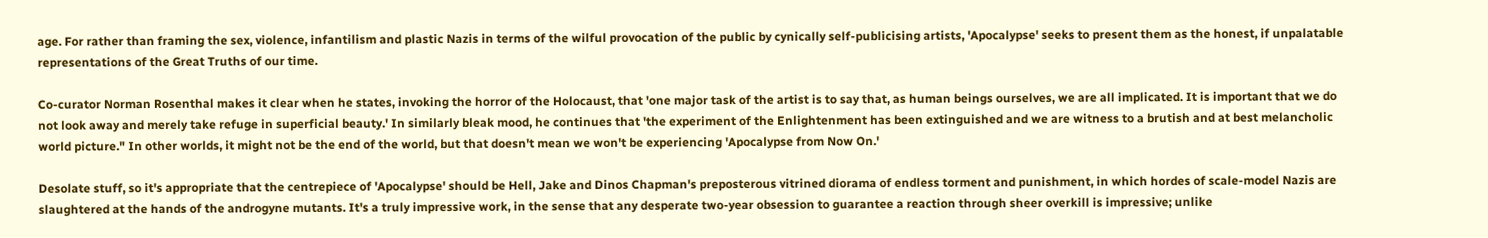age. For rather than framing the sex, violence, infantilism and plastic Nazis in terms of the wilful provocation of the public by cynically self-publicising artists, 'Apocalypse' seeks to present them as the honest, if unpalatable representations of the Great Truths of our time.

Co-curator Norman Rosenthal makes it clear when he states, invoking the horror of the Holocaust, that 'one major task of the artist is to say that, as human beings ourselves, we are all implicated. It is important that we do not look away and merely take refuge in superficial beauty.' In similarly bleak mood, he continues that 'the experiment of the Enlightenment has been extinguished and we are witness to a brutish and at best melancholic world picture." In other worlds, it might not be the end of the world, but that doesn't mean we won't be experiencing 'Apocalypse from Now On.'

Desolate stuff, so it's appropriate that the centrepiece of 'Apocalypse' should be Hell, Jake and Dinos Chapman's preposterous vitrined diorama of endless torment and punishment, in which hordes of scale-model Nazis are slaughtered at the hands of the androgyne mutants. It's a truly impressive work, in the sense that any desperate two-year obsession to guarantee a reaction through sheer overkill is impressive; unlike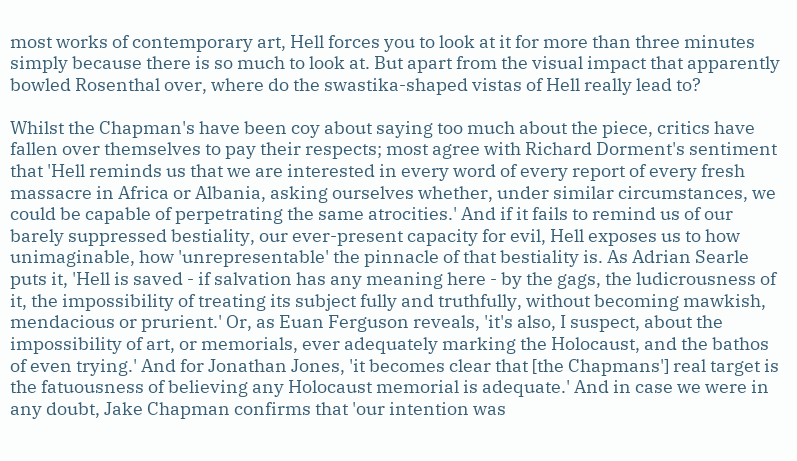most works of contemporary art, Hell forces you to look at it for more than three minutes simply because there is so much to look at. But apart from the visual impact that apparently bowled Rosenthal over, where do the swastika-shaped vistas of Hell really lead to?

Whilst the Chapman's have been coy about saying too much about the piece, critics have fallen over themselves to pay their respects; most agree with Richard Dorment's sentiment that 'Hell reminds us that we are interested in every word of every report of every fresh massacre in Africa or Albania, asking ourselves whether, under similar circumstances, we could be capable of perpetrating the same atrocities.' And if it fails to remind us of our barely suppressed bestiality, our ever-present capacity for evil, Hell exposes us to how unimaginable, how 'unrepresentable' the pinnacle of that bestiality is. As Adrian Searle puts it, 'Hell is saved - if salvation has any meaning here - by the gags, the ludicrousness of it, the impossibility of treating its subject fully and truthfully, without becoming mawkish, mendacious or prurient.' Or, as Euan Ferguson reveals, 'it's also, I suspect, about the impossibility of art, or memorials, ever adequately marking the Holocaust, and the bathos of even trying.' And for Jonathan Jones, 'it becomes clear that [the Chapmans'] real target is the fatuousness of believing any Holocaust memorial is adequate.' And in case we were in any doubt, Jake Chapman confirms that 'our intention was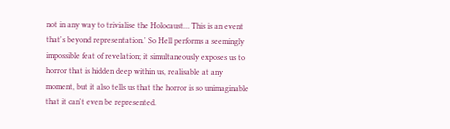not in any way to trivialise the Holocaust… This is an event that's beyond representation.' So Hell performs a seemingly impossible feat of revelation; it simultaneously exposes us to horror that is hidden deep within us, realisable at any moment, but it also tells us that the horror is so unimaginable that it can't even be represented.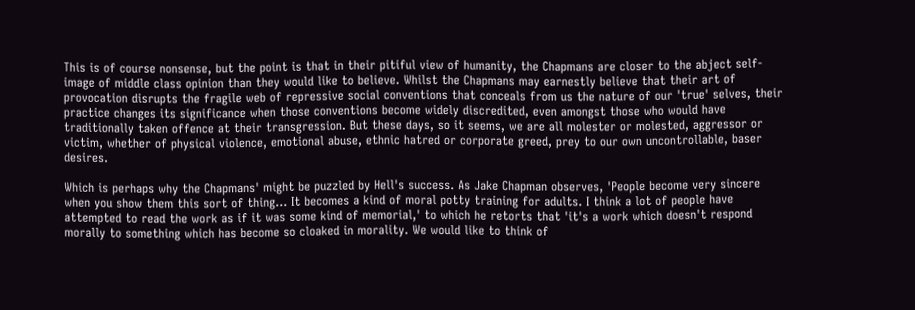This is of course nonsense, but the point is that in their pitiful view of humanity, the Chapmans are closer to the abject self-image of middle class opinion than they would like to believe. Whilst the Chapmans may earnestly believe that their art of provocation disrupts the fragile web of repressive social conventions that conceals from us the nature of our 'true' selves, their practice changes its significance when those conventions become widely discredited, even amongst those who would have traditionally taken offence at their transgression. But these days, so it seems, we are all molester or molested, aggressor or victim, whether of physical violence, emotional abuse, ethnic hatred or corporate greed, prey to our own uncontrollable, baser desires.

Which is perhaps why the Chapmans' might be puzzled by Hell's success. As Jake Chapman observes, 'People become very sincere when you show them this sort of thing… It becomes a kind of moral potty training for adults. I think a lot of people have attempted to read the work as if it was some kind of memorial,' to which he retorts that 'it's a work which doesn't respond morally to something which has become so cloaked in morality. We would like to think of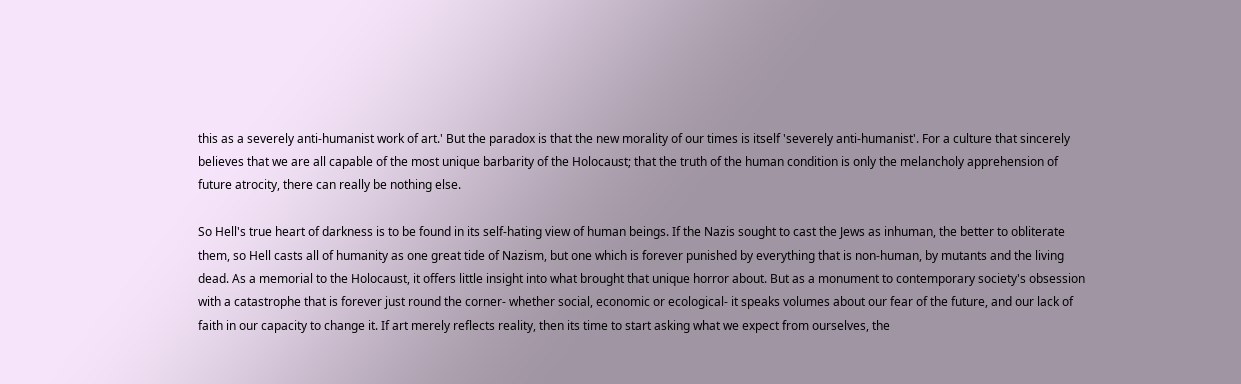this as a severely anti-humanist work of art.' But the paradox is that the new morality of our times is itself 'severely anti-humanist'. For a culture that sincerely believes that we are all capable of the most unique barbarity of the Holocaust; that the truth of the human condition is only the melancholy apprehension of future atrocity, there can really be nothing else.

So Hell's true heart of darkness is to be found in its self-hating view of human beings. If the Nazis sought to cast the Jews as inhuman, the better to obliterate them, so Hell casts all of humanity as one great tide of Nazism, but one which is forever punished by everything that is non-human, by mutants and the living dead. As a memorial to the Holocaust, it offers little insight into what brought that unique horror about. But as a monument to contemporary society's obsession with a catastrophe that is forever just round the corner- whether social, economic or ecological- it speaks volumes about our fear of the future, and our lack of faith in our capacity to change it. If art merely reflects reality, then its time to start asking what we expect from ourselves, the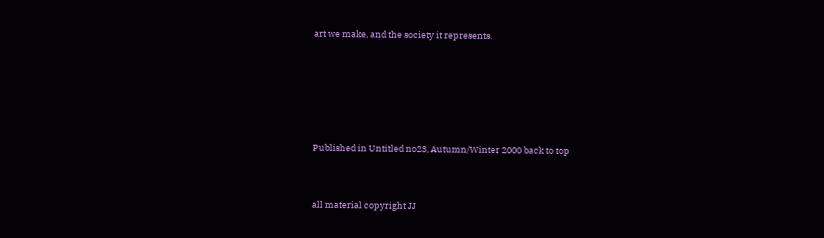art we make, and the society it represents.





Published in Untitled no23, Autumn/Winter 2000 back to top


all material copyright JJ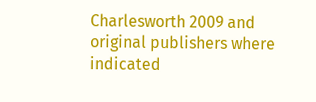Charlesworth 2009 and original publishers where indicated